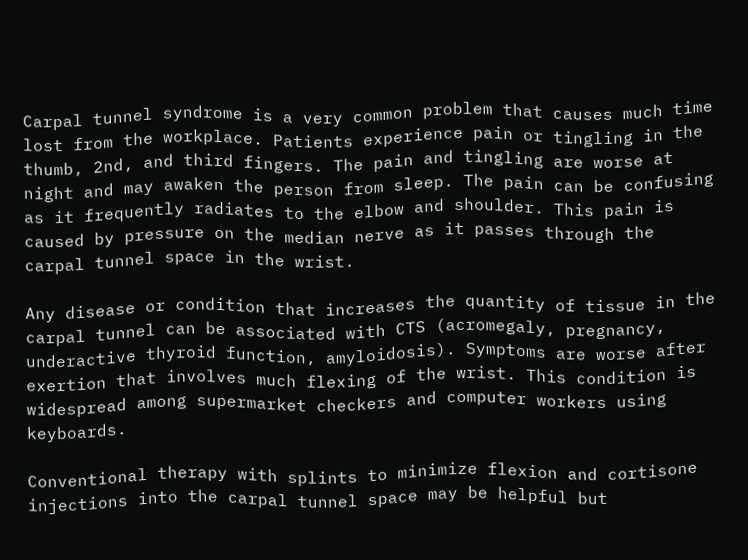Carpal tunnel syndrome is a very common problem that causes much time lost from the workplace. Patients experience pain or tingling in the thumb, 2nd, and third fingers. The pain and tingling are worse at night and may awaken the person from sleep. The pain can be confusing as it frequently radiates to the elbow and shoulder. This pain is caused by pressure on the median nerve as it passes through the carpal tunnel space in the wrist.

Any disease or condition that increases the quantity of tissue in the carpal tunnel can be associated with CTS (acromegaly, pregnancy, underactive thyroid function, amyloidosis). Symptoms are worse after exertion that involves much flexing of the wrist. This condition is widespread among supermarket checkers and computer workers using keyboards.

Conventional therapy with splints to minimize flexion and cortisone injections into the carpal tunnel space may be helpful but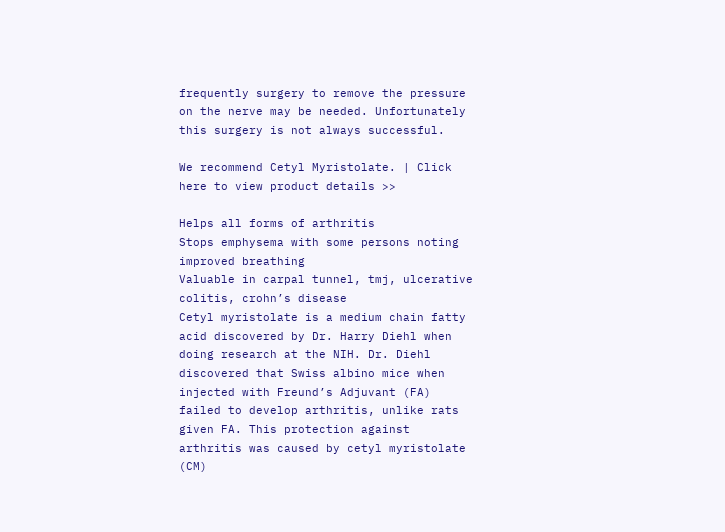frequently surgery to remove the pressure on the nerve may be needed. Unfortunately this surgery is not always successful.

We recommend Cetyl Myristolate. | Click here to view product details >>

Helps all forms of arthritis
Stops emphysema with some persons noting improved breathing
Valuable in carpal tunnel, tmj, ulcerative colitis, crohn’s disease
Cetyl myristolate is a medium chain fatty acid discovered by Dr. Harry Diehl when doing research at the NIH. Dr. Diehl discovered that Swiss albino mice when injected with Freund’s Adjuvant (FA) failed to develop arthritis, unlike rats given FA. This protection against arthritis was caused by cetyl myristolate (CM)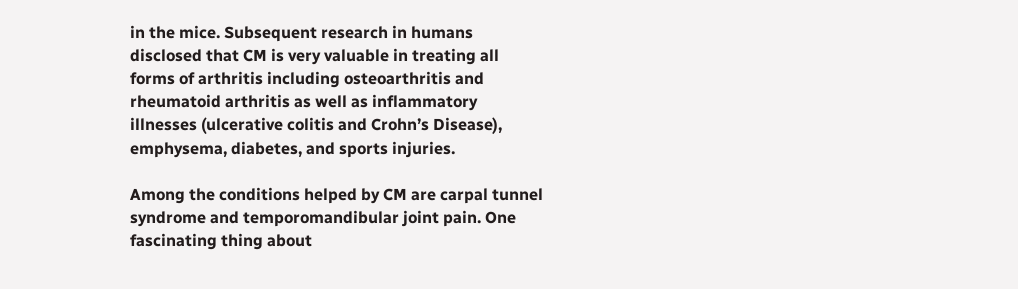in the mice. Subsequent research in humans disclosed that CM is very valuable in treating all forms of arthritis including osteoarthritis and rheumatoid arthritis as well as inflammatory illnesses (ulcerative colitis and Crohn’s Disease), emphysema, diabetes, and sports injuries.

Among the conditions helped by CM are carpal tunnel syndrome and temporomandibular joint pain. One fascinating thing about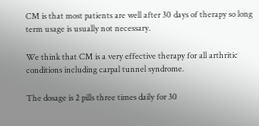CM is that most patients are well after 30 days of therapy so long term usage is usually not necessary.

We think that CM is a very effective therapy for all arthritic conditions including carpal tunnel syndrome.

The dosage is 2 pills three times daily for 30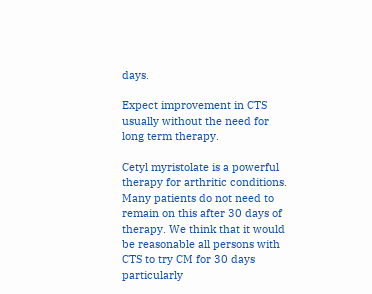days.

Expect improvement in CTS usually without the need for long term therapy.

Cetyl myristolate is a powerful therapy for arthritic conditions. Many patients do not need to remain on this after 30 days of therapy. We think that it would be reasonable all persons with CTS to try CM for 30 days particularly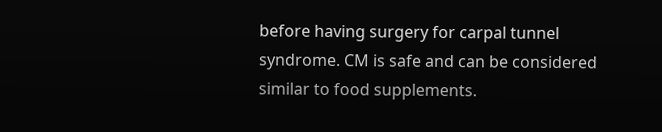before having surgery for carpal tunnel syndrome. CM is safe and can be considered similar to food supplements.